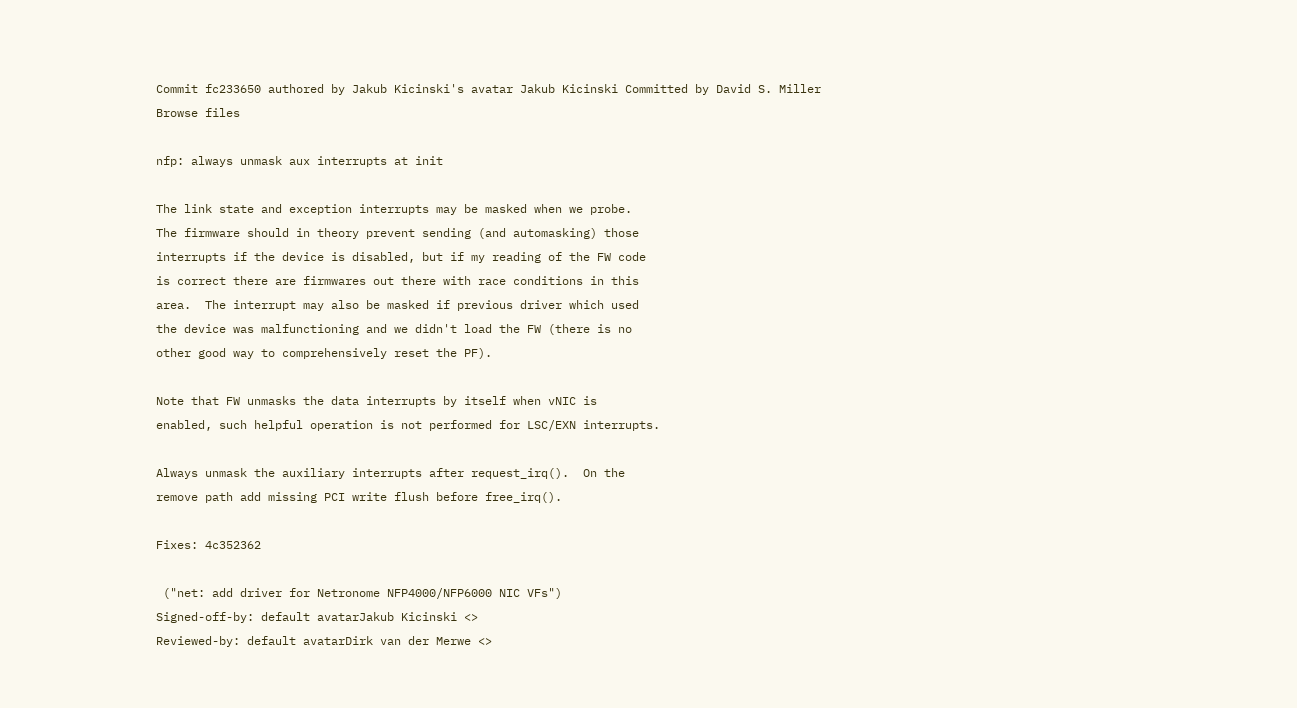Commit fc233650 authored by Jakub Kicinski's avatar Jakub Kicinski Committed by David S. Miller
Browse files

nfp: always unmask aux interrupts at init

The link state and exception interrupts may be masked when we probe.
The firmware should in theory prevent sending (and automasking) those
interrupts if the device is disabled, but if my reading of the FW code
is correct there are firmwares out there with race conditions in this
area.  The interrupt may also be masked if previous driver which used
the device was malfunctioning and we didn't load the FW (there is no
other good way to comprehensively reset the PF).

Note that FW unmasks the data interrupts by itself when vNIC is
enabled, such helpful operation is not performed for LSC/EXN interrupts.

Always unmask the auxiliary interrupts after request_irq().  On the
remove path add missing PCI write flush before free_irq().

Fixes: 4c352362

 ("net: add driver for Netronome NFP4000/NFP6000 NIC VFs")
Signed-off-by: default avatarJakub Kicinski <>
Reviewed-by: default avatarDirk van der Merwe <>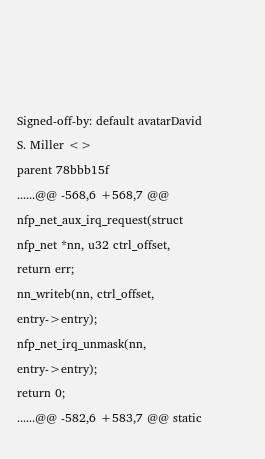Signed-off-by: default avatarDavid S. Miller <>
parent 78bbb15f
......@@ -568,6 +568,7 @@ nfp_net_aux_irq_request(struct nfp_net *nn, u32 ctrl_offset,
return err;
nn_writeb(nn, ctrl_offset, entry->entry);
nfp_net_irq_unmask(nn, entry->entry);
return 0;
......@@ -582,6 +583,7 @@ static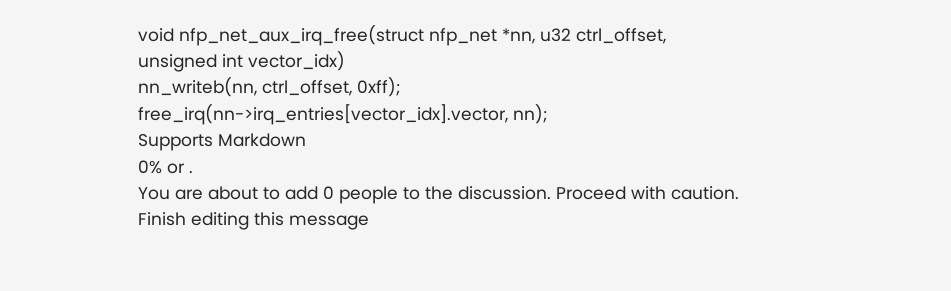void nfp_net_aux_irq_free(struct nfp_net *nn, u32 ctrl_offset,
unsigned int vector_idx)
nn_writeb(nn, ctrl_offset, 0xff);
free_irq(nn->irq_entries[vector_idx].vector, nn);
Supports Markdown
0% or .
You are about to add 0 people to the discussion. Proceed with caution.
Finish editing this message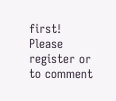first!
Please register or to comment